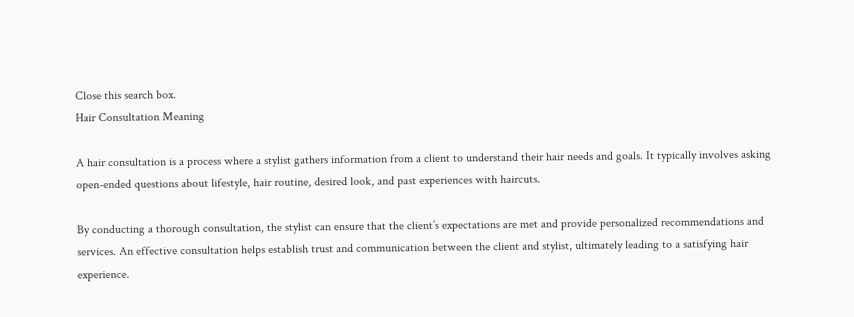Close this search box.
Hair Consultation Meaning

A hair consultation is a process where a stylist gathers information from a client to understand their hair needs and goals. It typically involves asking open-ended questions about lifestyle, hair routine, desired look, and past experiences with haircuts.

By conducting a thorough consultation, the stylist can ensure that the client’s expectations are met and provide personalized recommendations and services. An effective consultation helps establish trust and communication between the client and stylist, ultimately leading to a satisfying hair experience.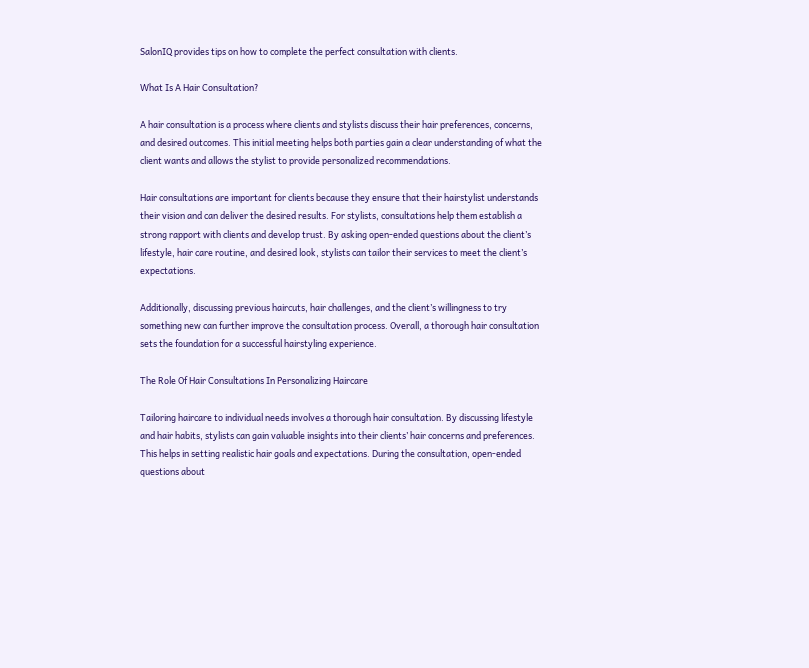SalonIQ provides tips on how to complete the perfect consultation with clients.

What Is A Hair Consultation?

A hair consultation is a process where clients and stylists discuss their hair preferences, concerns, and desired outcomes. This initial meeting helps both parties gain a clear understanding of what the client wants and allows the stylist to provide personalized recommendations.

Hair consultations are important for clients because they ensure that their hairstylist understands their vision and can deliver the desired results. For stylists, consultations help them establish a strong rapport with clients and develop trust. By asking open-ended questions about the client’s lifestyle, hair care routine, and desired look, stylists can tailor their services to meet the client’s expectations.

Additionally, discussing previous haircuts, hair challenges, and the client’s willingness to try something new can further improve the consultation process. Overall, a thorough hair consultation sets the foundation for a successful hairstyling experience.

The Role Of Hair Consultations In Personalizing Haircare

Tailoring haircare to individual needs involves a thorough hair consultation. By discussing lifestyle and hair habits, stylists can gain valuable insights into their clients’ hair concerns and preferences. This helps in setting realistic hair goals and expectations. During the consultation, open-ended questions about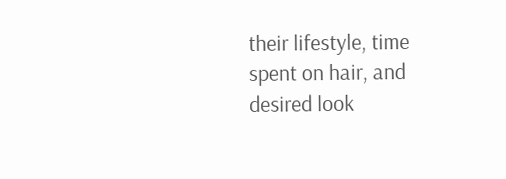their lifestyle, time spent on hair, and desired look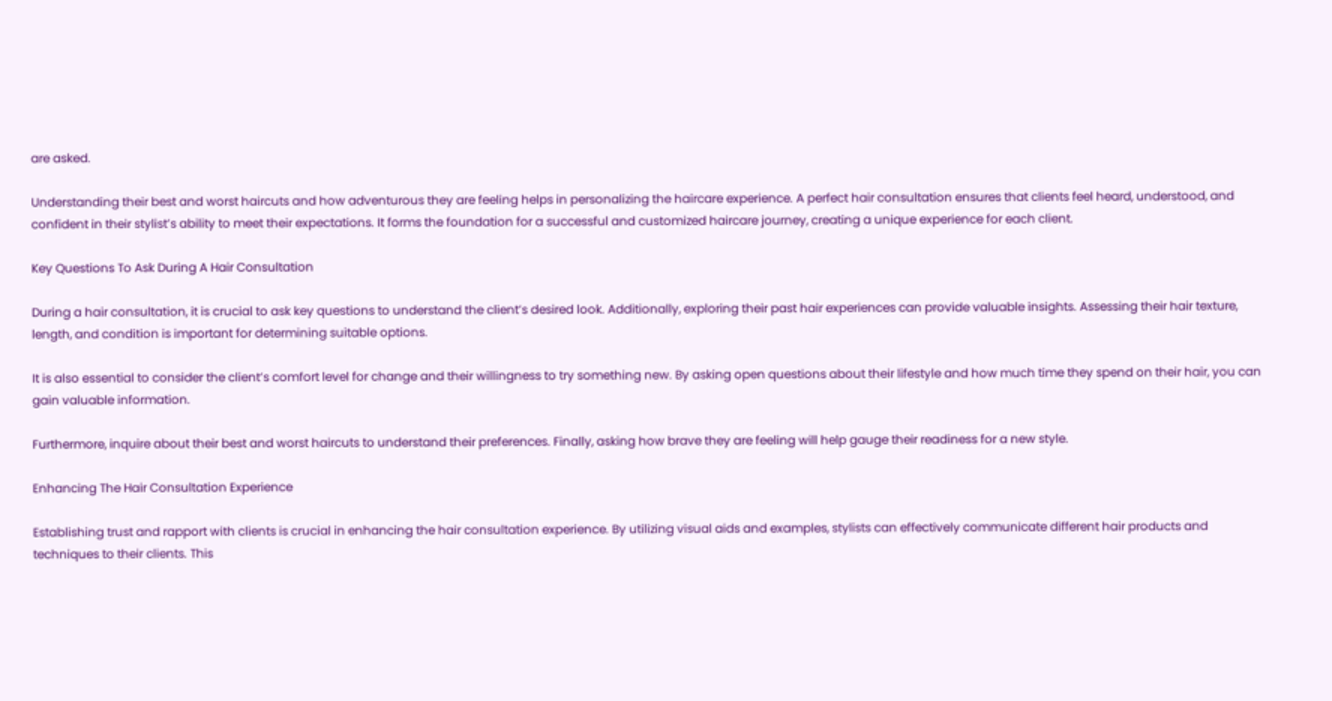are asked.

Understanding their best and worst haircuts and how adventurous they are feeling helps in personalizing the haircare experience. A perfect hair consultation ensures that clients feel heard, understood, and confident in their stylist’s ability to meet their expectations. It forms the foundation for a successful and customized haircare journey, creating a unique experience for each client.

Key Questions To Ask During A Hair Consultation

During a hair consultation, it is crucial to ask key questions to understand the client’s desired look. Additionally, exploring their past hair experiences can provide valuable insights. Assessing their hair texture, length, and condition is important for determining suitable options.

It is also essential to consider the client’s comfort level for change and their willingness to try something new. By asking open questions about their lifestyle and how much time they spend on their hair, you can gain valuable information.

Furthermore, inquire about their best and worst haircuts to understand their preferences. Finally, asking how brave they are feeling will help gauge their readiness for a new style.

Enhancing The Hair Consultation Experience

Establishing trust and rapport with clients is crucial in enhancing the hair consultation experience. By utilizing visual aids and examples, stylists can effectively communicate different hair products and techniques to their clients. This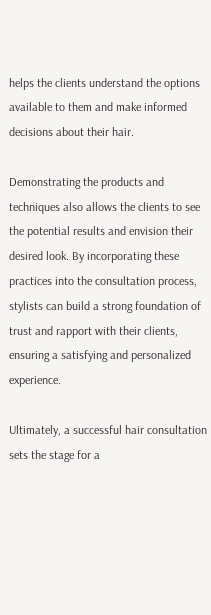helps the clients understand the options available to them and make informed decisions about their hair.

Demonstrating the products and techniques also allows the clients to see the potential results and envision their desired look. By incorporating these practices into the consultation process, stylists can build a strong foundation of trust and rapport with their clients, ensuring a satisfying and personalized experience.

Ultimately, a successful hair consultation sets the stage for a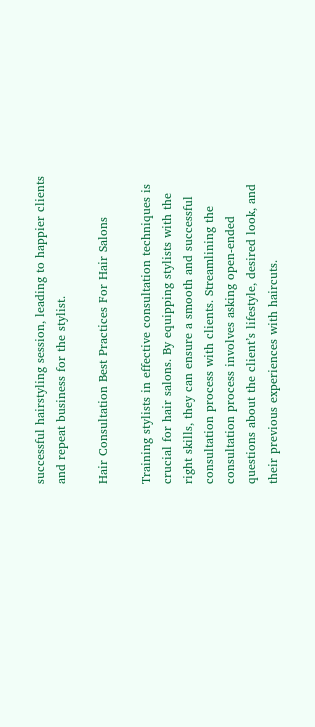successful hairstyling session, leading to happier clients and repeat business for the stylist.

Hair Consultation Best Practices For Hair Salons

Training stylists in effective consultation techniques is crucial for hair salons. By equipping stylists with the right skills, they can ensure a smooth and successful consultation process with clients. Streamlining the consultation process involves asking open-ended questions about the client’s lifestyle, desired look, and their previous experiences with haircuts.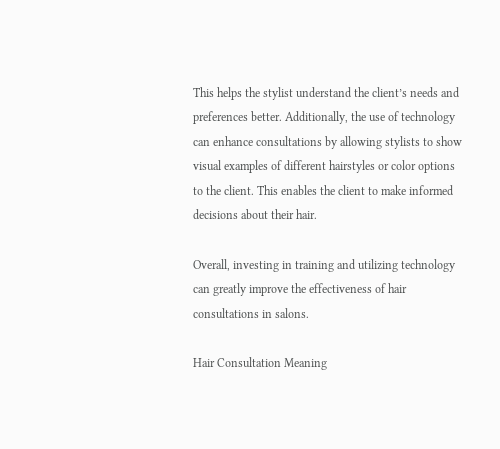This helps the stylist understand the client’s needs and preferences better. Additionally, the use of technology can enhance consultations by allowing stylists to show visual examples of different hairstyles or color options to the client. This enables the client to make informed decisions about their hair.

Overall, investing in training and utilizing technology can greatly improve the effectiveness of hair consultations in salons.

Hair Consultation Meaning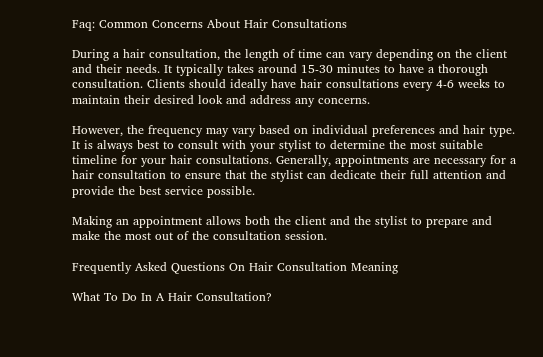Faq: Common Concerns About Hair Consultations

During a hair consultation, the length of time can vary depending on the client and their needs. It typically takes around 15-30 minutes to have a thorough consultation. Clients should ideally have hair consultations every 4-6 weeks to maintain their desired look and address any concerns.

However, the frequency may vary based on individual preferences and hair type. It is always best to consult with your stylist to determine the most suitable timeline for your hair consultations. Generally, appointments are necessary for a hair consultation to ensure that the stylist can dedicate their full attention and provide the best service possible.

Making an appointment allows both the client and the stylist to prepare and make the most out of the consultation session.

Frequently Asked Questions On Hair Consultation Meaning

What To Do In A Hair Consultation?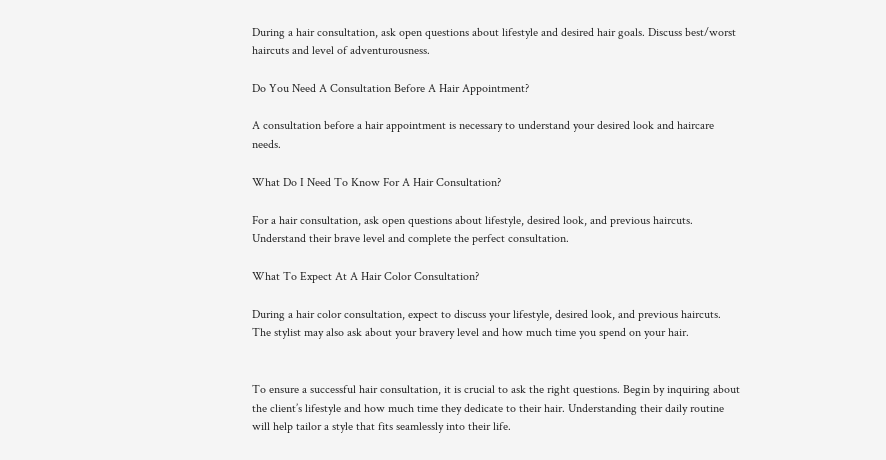During a hair consultation, ask open questions about lifestyle and desired hair goals. Discuss best/worst haircuts and level of adventurousness.

Do You Need A Consultation Before A Hair Appointment?

A consultation before a hair appointment is necessary to understand your desired look and haircare needs.

What Do I Need To Know For A Hair Consultation?

For a hair consultation, ask open questions about lifestyle, desired look, and previous haircuts. Understand their brave level and complete the perfect consultation.

What To Expect At A Hair Color Consultation?

During a hair color consultation, expect to discuss your lifestyle, desired look, and previous haircuts. The stylist may also ask about your bravery level and how much time you spend on your hair.


To ensure a successful hair consultation, it is crucial to ask the right questions. Begin by inquiring about the client’s lifestyle and how much time they dedicate to their hair. Understanding their daily routine will help tailor a style that fits seamlessly into their life.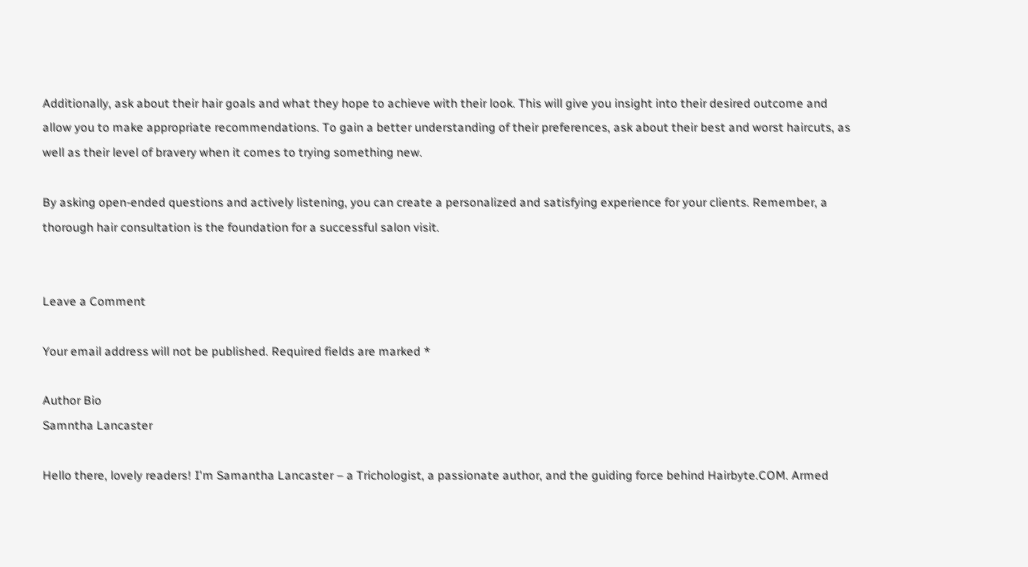Additionally, ask about their hair goals and what they hope to achieve with their look. This will give you insight into their desired outcome and allow you to make appropriate recommendations. To gain a better understanding of their preferences, ask about their best and worst haircuts, as well as their level of bravery when it comes to trying something new.

By asking open-ended questions and actively listening, you can create a personalized and satisfying experience for your clients. Remember, a thorough hair consultation is the foundation for a successful salon visit.


Leave a Comment

Your email address will not be published. Required fields are marked *

Author Bio
Samntha Lancaster

Hello there, lovely readers! I'm Samantha Lancaster – a Trichologist, a passionate author, and the guiding force behind Hairbyte.COM. Armed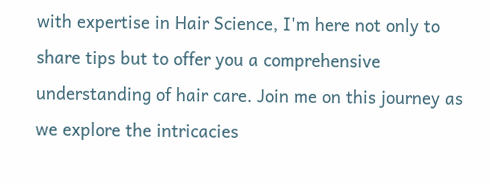with expertise in Hair Science, I'm here not only to share tips but to offer you a comprehensive understanding of hair care. Join me on this journey as we explore the intricacies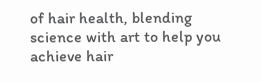of hair health, blending science with art to help you achieve hair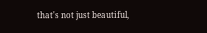that's not just beautiful,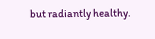but radiantly healthy.